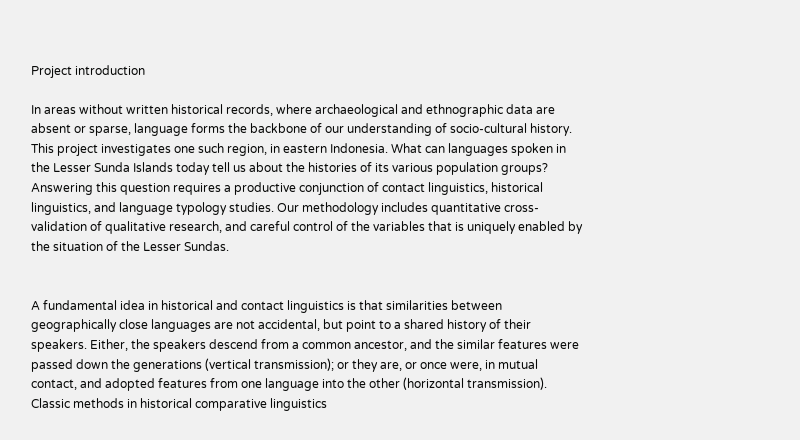Project introduction

In areas without written historical records, where archaeological and ethnographic data are absent or sparse, language forms the backbone of our understanding of socio-cultural history. This project investigates one such region, in eastern Indonesia. What can languages spoken in the Lesser Sunda Islands today tell us about the histories of its various population groups? Answering this question requires a productive conjunction of contact linguistics, historical linguistics, and language typology studies. Our methodology includes quantitative cross-validation of qualitative research, and careful control of the variables that is uniquely enabled by the situation of the Lesser Sundas.


A fundamental idea in historical and contact linguistics is that similarities between geographically close languages are not accidental, but point to a shared history of their speakers. Either, the speakers descend from a common ancestor, and the similar features were passed down the generations (vertical transmission); or they are, or once were, in mutual contact, and adopted features from one language into the other (horizontal transmission). Classic methods in historical comparative linguistics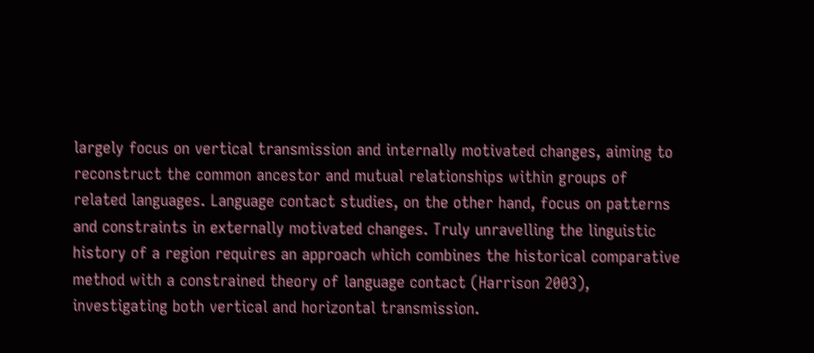largely focus on vertical transmission and internally motivated changes, aiming to reconstruct the common ancestor and mutual relationships within groups of related languages. Language contact studies, on the other hand, focus on patterns and constraints in externally motivated changes. Truly unravelling the linguistic history of a region requires an approach which combines the historical comparative method with a constrained theory of language contact (Harrison 2003), investigating both vertical and horizontal transmission.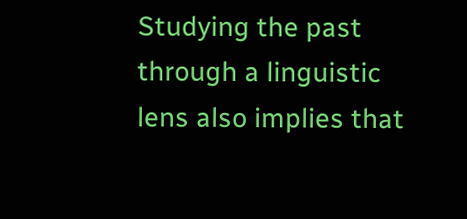Studying the past through a linguistic lens also implies that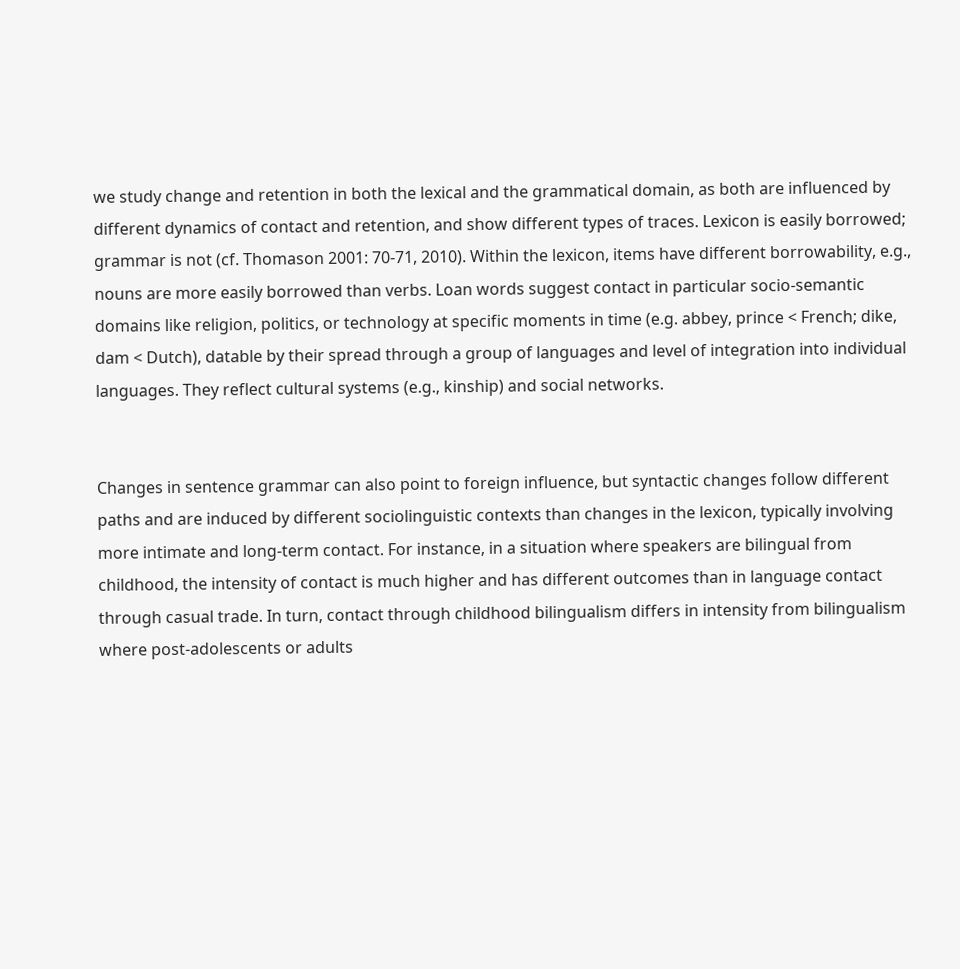we study change and retention in both the lexical and the grammatical domain, as both are influenced by different dynamics of contact and retention, and show different types of traces. Lexicon is easily borrowed; grammar is not (cf. Thomason 2001: 70-71, 2010). Within the lexicon, items have different borrowability, e.g., nouns are more easily borrowed than verbs. Loan words suggest contact in particular socio-semantic domains like religion, politics, or technology at specific moments in time (e.g. abbey, prince < French; dike, dam < Dutch), datable by their spread through a group of languages and level of integration into individual languages. They reflect cultural systems (e.g., kinship) and social networks.


Changes in sentence grammar can also point to foreign influence, but syntactic changes follow different paths and are induced by different sociolinguistic contexts than changes in the lexicon, typically involving more intimate and long-term contact. For instance, in a situation where speakers are bilingual from childhood, the intensity of contact is much higher and has different outcomes than in language contact through casual trade. In turn, contact through childhood bilingualism differs in intensity from bilingualism where post-adolescents or adults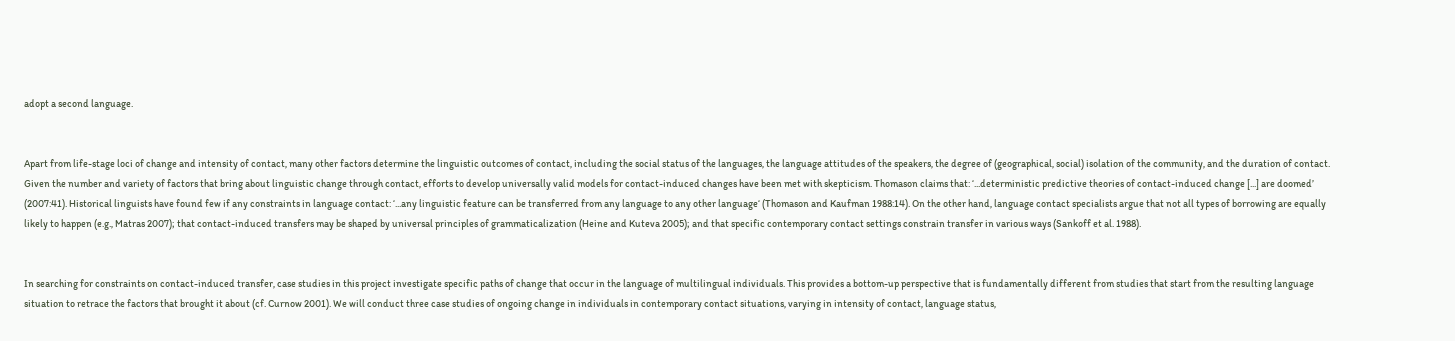adopt a second language.


Apart from life-stage loci of change and intensity of contact, many other factors determine the linguistic outcomes of contact, including the social status of the languages, the language attitudes of the speakers, the degree of (geographical, social) isolation of the community, and the duration of contact. Given the number and variety of factors that bring about linguistic change through contact, efforts to develop universally valid models for contact-induced changes have been met with skepticism. Thomason claims that: ‘...deterministic predictive theories of contact-induced change [...] are doomed’ (2007:41). Historical linguists have found few if any constraints in language contact: ‘...any linguistic feature can be transferred from any language to any other language‘ (Thomason and Kaufman 1988:14). On the other hand, language contact specialists argue that not all types of borrowing are equally likely to happen (e.g., Matras 2007); that contact-induced transfers may be shaped by universal principles of grammaticalization (Heine and Kuteva 2005); and that specific contemporary contact settings constrain transfer in various ways (Sankoff et al. 1988).


In searching for constraints on contact-induced transfer, case studies in this project investigate specific paths of change that occur in the language of multilingual individuals. This provides a bottom-up perspective that is fundamentally different from studies that start from the resulting language situation to retrace the factors that brought it about (cf. Curnow 2001). We will conduct three case studies of ongoing change in individuals in contemporary contact situations, varying in intensity of contact, language status,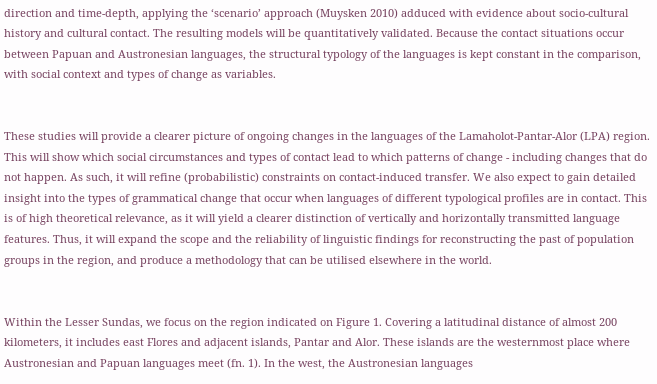direction and time-depth, applying the ‘scenario’ approach (Muysken 2010) adduced with evidence about socio-cultural history and cultural contact. The resulting models will be quantitatively validated. Because the contact situations occur between Papuan and Austronesian languages, the structural typology of the languages is kept constant in the comparison, with social context and types of change as variables.


These studies will provide a clearer picture of ongoing changes in the languages of the Lamaholot-Pantar-Alor (LPA) region. This will show which social circumstances and types of contact lead to which patterns of change - including changes that do not happen. As such, it will refine (probabilistic) constraints on contact-induced transfer. We also expect to gain detailed insight into the types of grammatical change that occur when languages of different typological profiles are in contact. This is of high theoretical relevance, as it will yield a clearer distinction of vertically and horizontally transmitted language features. Thus, it will expand the scope and the reliability of linguistic findings for reconstructing the past of population groups in the region, and produce a methodology that can be utilised elsewhere in the world.


Within the Lesser Sundas, we focus on the region indicated on Figure 1. Covering a latitudinal distance of almost 200 kilometers, it includes east Flores and adjacent islands, Pantar and Alor. These islands are the westernmost place where Austronesian and Papuan languages meet (fn. 1). In the west, the Austronesian languages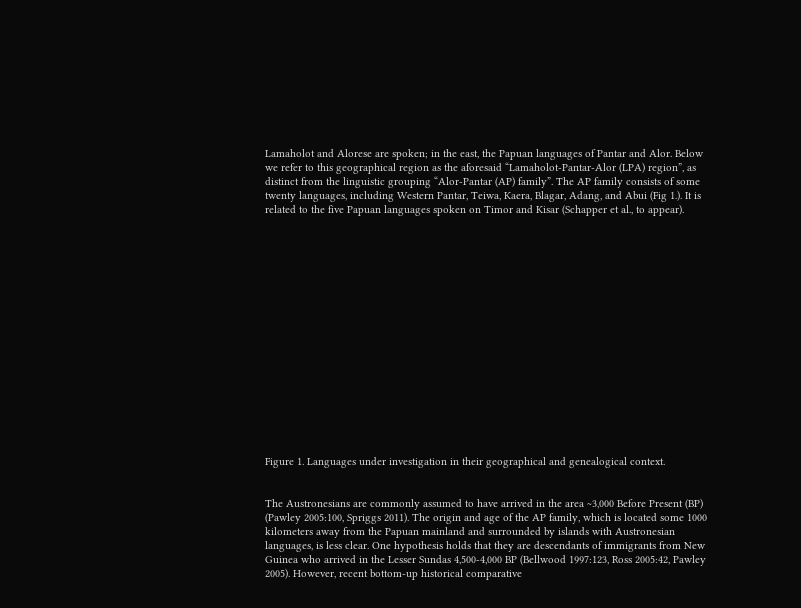Lamaholot and Alorese are spoken; in the east, the Papuan languages of Pantar and Alor. Below we refer to this geographical region as the aforesaid “Lamaholot-Pantar-Alor (LPA) region”, as distinct from the linguistic grouping “Alor-Pantar (AP) family”. The AP family consists of some twenty languages, including Western Pantar, Teiwa, Kaera, Blagar, Adang, and Abui (Fig 1.). It is related to the five Papuan languages spoken on Timor and Kisar (Schapper et al., to appear).

















Figure 1. Languages under investigation in their geographical and genealogical context.


The Austronesians are commonly assumed to have arrived in the area ~3,000 Before Present (BP) (Pawley 2005:100, Spriggs 2011). The origin and age of the AP family, which is located some 1000 kilometers away from the Papuan mainland and surrounded by islands with Austronesian languages, is less clear. One hypothesis holds that they are descendants of immigrants from New Guinea who arrived in the Lesser Sundas 4,500-4,000 BP (Bellwood 1997:123, Ross 2005:42, Pawley 2005). However, recent bottom-up historical comparative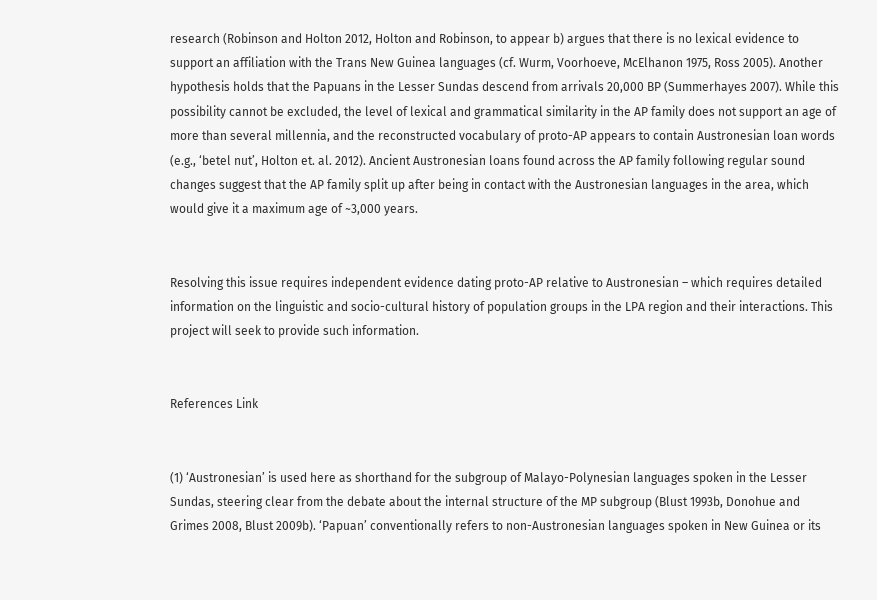research (Robinson and Holton 2012, Holton and Robinson, to appear b) argues that there is no lexical evidence to support an affiliation with the Trans New Guinea languages (cf. Wurm, Voorhoeve, McElhanon 1975, Ross 2005). Another hypothesis holds that the Papuans in the Lesser Sundas descend from arrivals 20,000 BP (Summerhayes 2007). While this possibility cannot be excluded, the level of lexical and grammatical similarity in the AP family does not support an age of more than several millennia, and the reconstructed vocabulary of proto-AP appears to contain Austronesian loan words (e.g., ‘betel nut’, Holton et. al. 2012). Ancient Austronesian loans found across the AP family following regular sound changes suggest that the AP family split up after being in contact with the Austronesian languages in the area, which would give it a maximum age of ~3,000 years.


Resolving this issue requires independent evidence dating proto-AP relative to Austronesian – which requires detailed information on the linguistic and socio-cultural history of population groups in the LPA region and their interactions. This project will seek to provide such information.


References Link


(1) ‘Austronesian’ is used here as shorthand for the subgroup of Malayo-Polynesian languages spoken in the Lesser Sundas, steering clear from the debate about the internal structure of the MP subgroup (Blust 1993b, Donohue and Grimes 2008, Blust 2009b). ‘Papuan’ conventionally refers to non-Austronesian languages spoken in New Guinea or its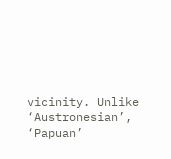vicinity. Unlike ‘Austronesian’, ‘Papuan’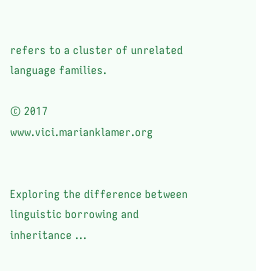refers to a cluster of unrelated language families.

© 2017 www.vici.marianklamer.org


Exploring the difference between linguistic borrowing and inheritance ...